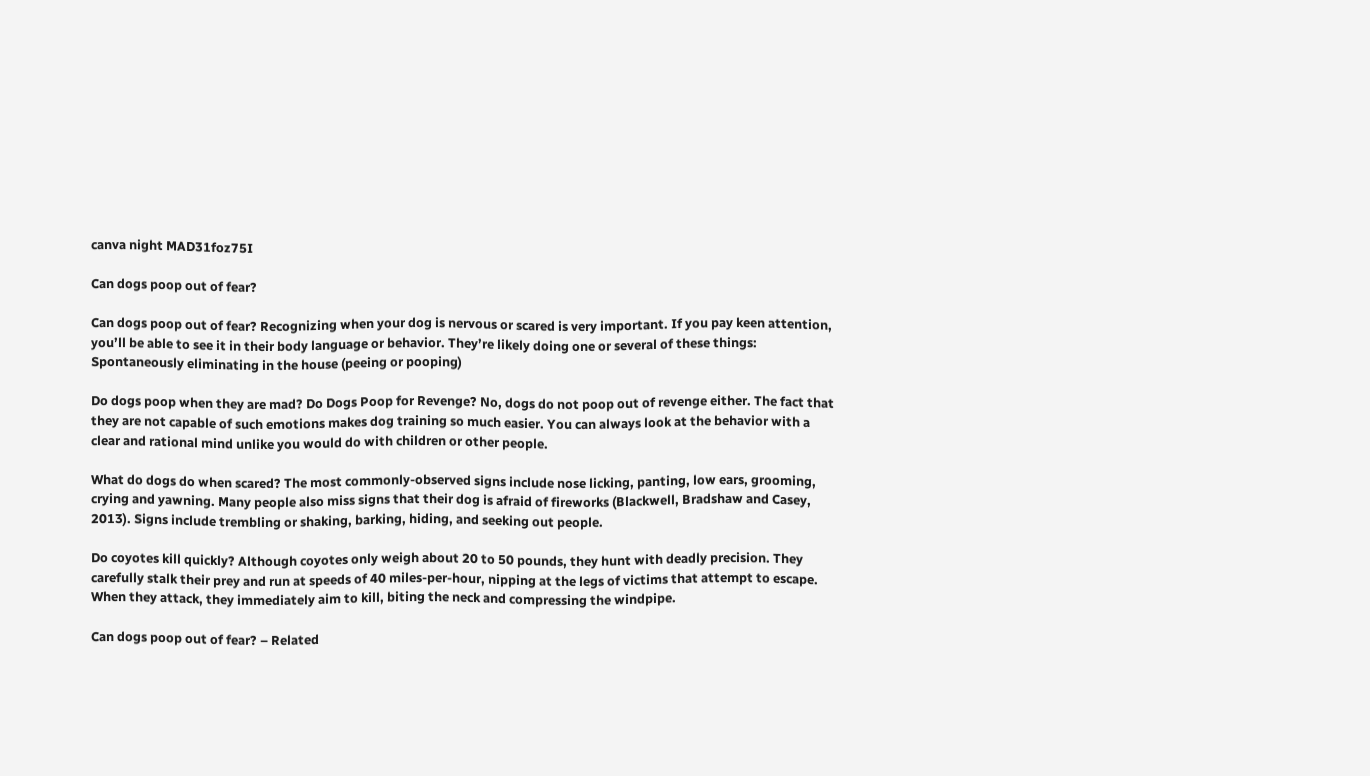canva night MAD31foz75I

Can dogs poop out of fear?

Can dogs poop out of fear? Recognizing when your dog is nervous or scared is very important. If you pay keen attention, you’ll be able to see it in their body language or behavior. They’re likely doing one or several of these things: Spontaneously eliminating in the house (peeing or pooping)

Do dogs poop when they are mad? Do Dogs Poop for Revenge? No, dogs do not poop out of revenge either. The fact that they are not capable of such emotions makes dog training so much easier. You can always look at the behavior with a clear and rational mind unlike you would do with children or other people.

What do dogs do when scared? The most commonly-observed signs include nose licking, panting, low ears, grooming, crying and yawning. Many people also miss signs that their dog is afraid of fireworks (Blackwell, Bradshaw and Casey, 2013). Signs include trembling or shaking, barking, hiding, and seeking out people.

Do coyotes kill quickly? Although coyotes only weigh about 20 to 50 pounds, they hunt with deadly precision. They carefully stalk their prey and run at speeds of 40 miles-per-hour, nipping at the legs of victims that attempt to escape. When they attack, they immediately aim to kill, biting the neck and compressing the windpipe.

Can dogs poop out of fear? – Related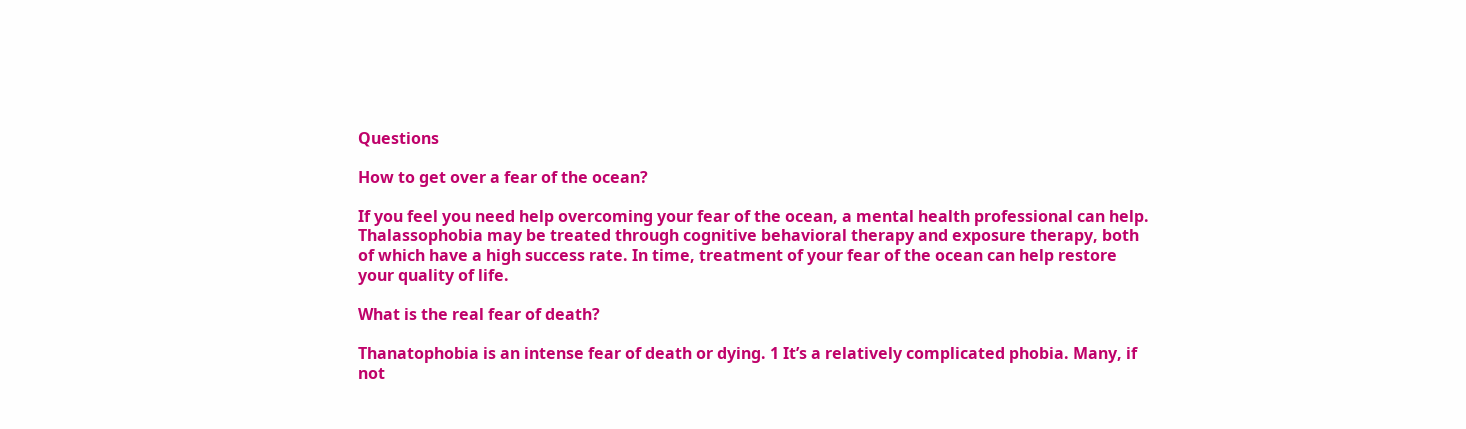Questions

How to get over a fear of the ocean?

If you feel you need help overcoming your fear of the ocean, a mental health professional can help. Thalassophobia may be treated through cognitive behavioral therapy and exposure therapy, both of which have a high success rate. In time, treatment of your fear of the ocean can help restore your quality of life.

What is the real fear of death?

Thanatophobia is an intense fear of death or dying. 1 It’s a relatively complicated phobia. Many, if not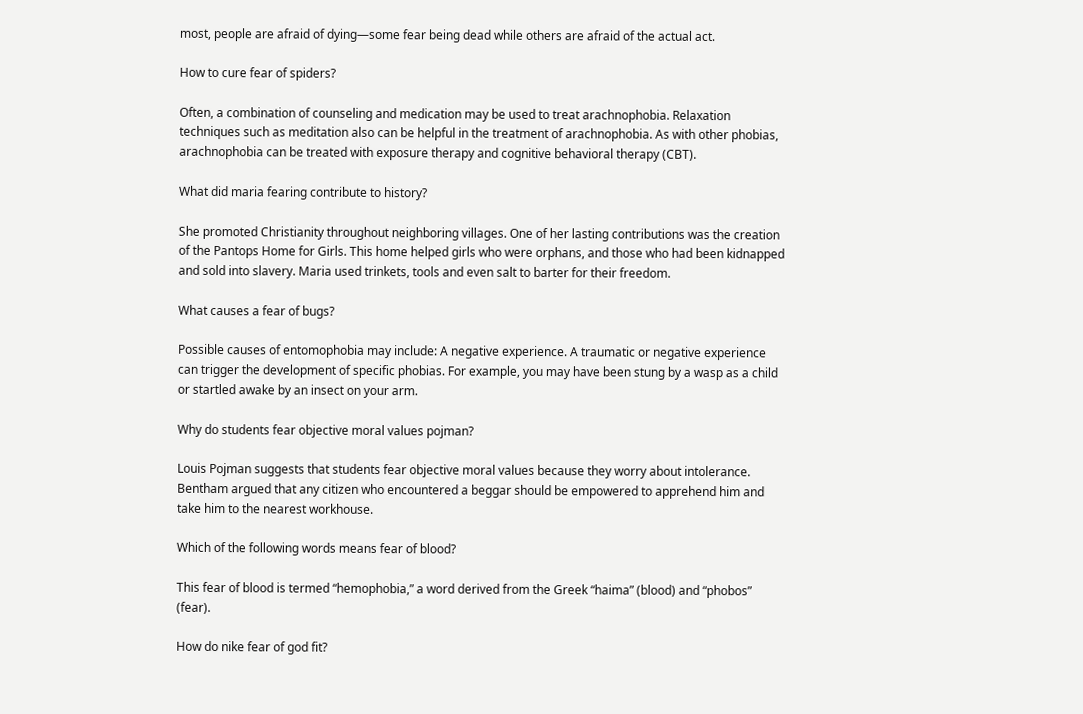most, people are afraid of dying—some fear being dead while others are afraid of the actual act.

How to cure fear of spiders?

Often, a combination of counseling and medication may be used to treat arachnophobia. Relaxation techniques such as meditation also can be helpful in the treatment of arachnophobia. As with other phobias, arachnophobia can be treated with exposure therapy and cognitive behavioral therapy (CBT).

What did maria fearing contribute to history?

She promoted Christianity throughout neighboring villages. One of her lasting contributions was the creation of the Pantops Home for Girls. This home helped girls who were orphans, and those who had been kidnapped and sold into slavery. Maria used trinkets, tools and even salt to barter for their freedom.

What causes a fear of bugs?

Possible causes of entomophobia may include: A negative experience. A traumatic or negative experience can trigger the development of specific phobias. For example, you may have been stung by a wasp as a child or startled awake by an insect on your arm.

Why do students fear objective moral values pojman?

Louis Pojman suggests that students fear objective moral values because they worry about intolerance. Bentham argued that any citizen who encountered a beggar should be empowered to apprehend him and take him to the nearest workhouse.

Which of the following words means fear of blood?

This fear of blood is termed “hemophobia,” a word derived from the Greek “haima” (blood) and “phobos” (fear).

How do nike fear of god fit?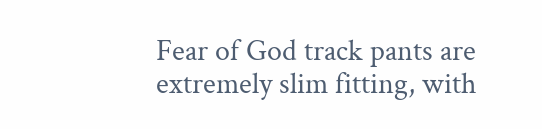Fear of God track pants are extremely slim fitting, with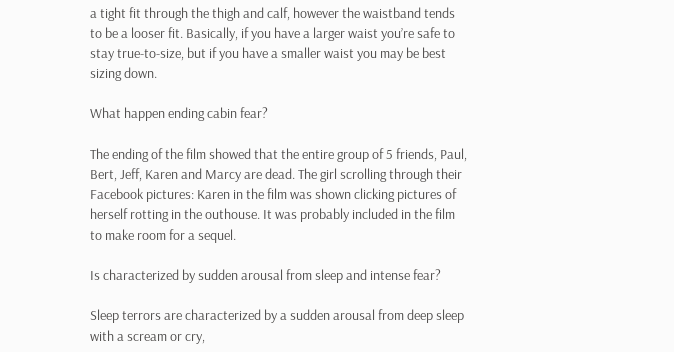a tight fit through the thigh and calf, however the waistband tends to be a looser fit. Basically, if you have a larger waist you’re safe to stay true-to-size, but if you have a smaller waist you may be best sizing down.

What happen ending cabin fear?

The ending of the film showed that the entire group of 5 friends, Paul, Bert, Jeff, Karen and Marcy are dead. The girl scrolling through their Facebook pictures: Karen in the film was shown clicking pictures of herself rotting in the outhouse. It was probably included in the film to make room for a sequel.

Is characterized by sudden arousal from sleep and intense fear?

Sleep terrors are characterized by a sudden arousal from deep sleep with a scream or cry,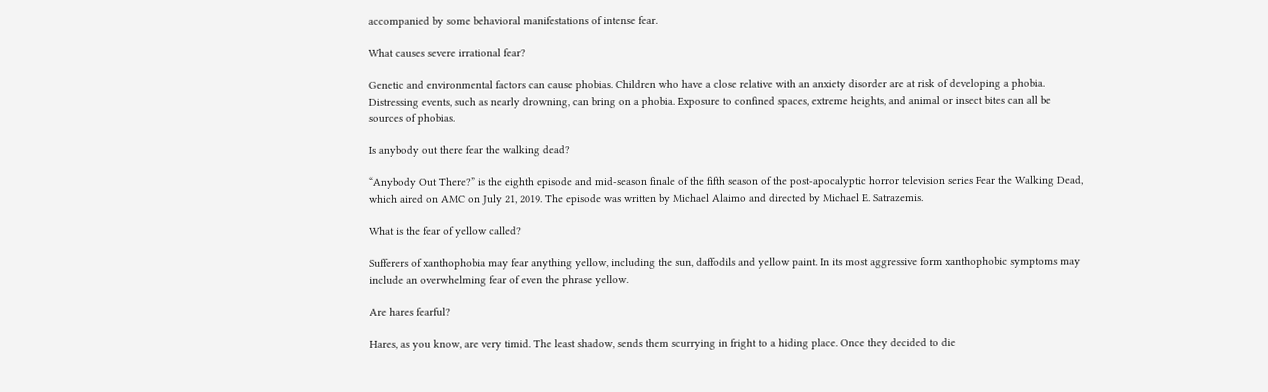accompanied by some behavioral manifestations of intense fear.

What causes severe irrational fear?

Genetic and environmental factors can cause phobias. Children who have a close relative with an anxiety disorder are at risk of developing a phobia. Distressing events, such as nearly drowning, can bring on a phobia. Exposure to confined spaces, extreme heights, and animal or insect bites can all be sources of phobias.

Is anybody out there fear the walking dead?

“Anybody Out There?” is the eighth episode and mid-season finale of the fifth season of the post-apocalyptic horror television series Fear the Walking Dead, which aired on AMC on July 21, 2019. The episode was written by Michael Alaimo and directed by Michael E. Satrazemis.

What is the fear of yellow called?

Sufferers of xanthophobia may fear anything yellow, including the sun, daffodils and yellow paint. In its most aggressive form xanthophobic symptoms may include an overwhelming fear of even the phrase yellow.

Are hares fearful?

Hares, as you know, are very timid. The least shadow, sends them scurrying in fright to a hiding place. Once they decided to die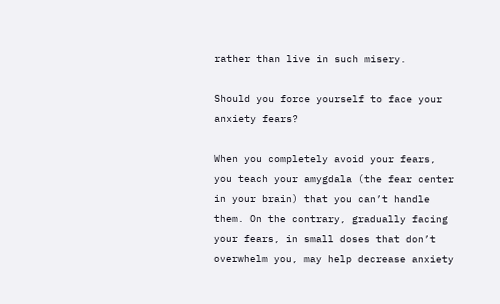rather than live in such misery.

Should you force yourself to face your anxiety fears?

When you completely avoid your fears, you teach your amygdala (the fear center in your brain) that you can’t handle them. On the contrary, gradually facing your fears, in small doses that don’t overwhelm you, may help decrease anxiety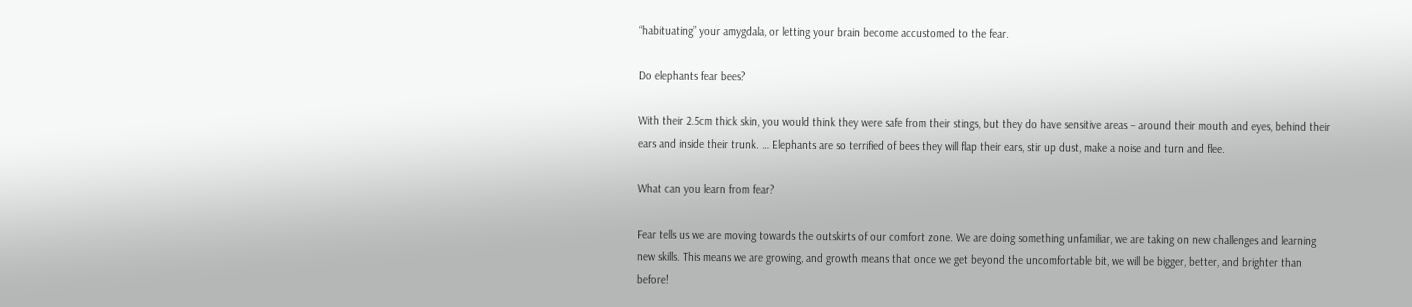“habituating” your amygdala, or letting your brain become accustomed to the fear.

Do elephants fear bees?

With their 2.5cm thick skin, you would think they were safe from their stings, but they do have sensitive areas – around their mouth and eyes, behind their ears and inside their trunk. … Elephants are so terrified of bees they will flap their ears, stir up dust, make a noise and turn and flee.

What can you learn from fear?

Fear tells us we are moving towards the outskirts of our comfort zone. We are doing something unfamiliar, we are taking on new challenges and learning new skills. This means we are growing, and growth means that once we get beyond the uncomfortable bit, we will be bigger, better, and brighter than before!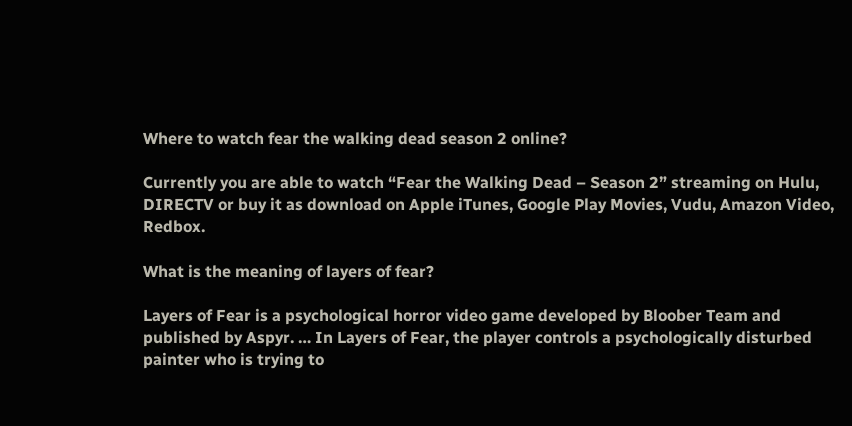Where to watch fear the walking dead season 2 online?

Currently you are able to watch “Fear the Walking Dead – Season 2” streaming on Hulu, DIRECTV or buy it as download on Apple iTunes, Google Play Movies, Vudu, Amazon Video, Redbox.

What is the meaning of layers of fear?

Layers of Fear is a psychological horror video game developed by Bloober Team and published by Aspyr. … In Layers of Fear, the player controls a psychologically disturbed painter who is trying to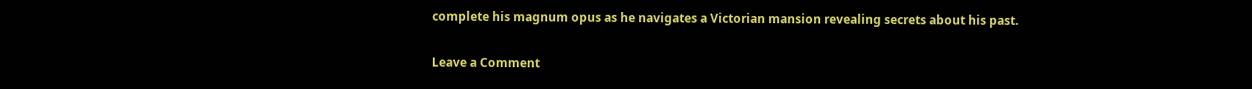complete his magnum opus as he navigates a Victorian mansion revealing secrets about his past.

Leave a Comment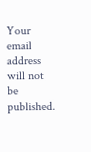Your email address will not be published.